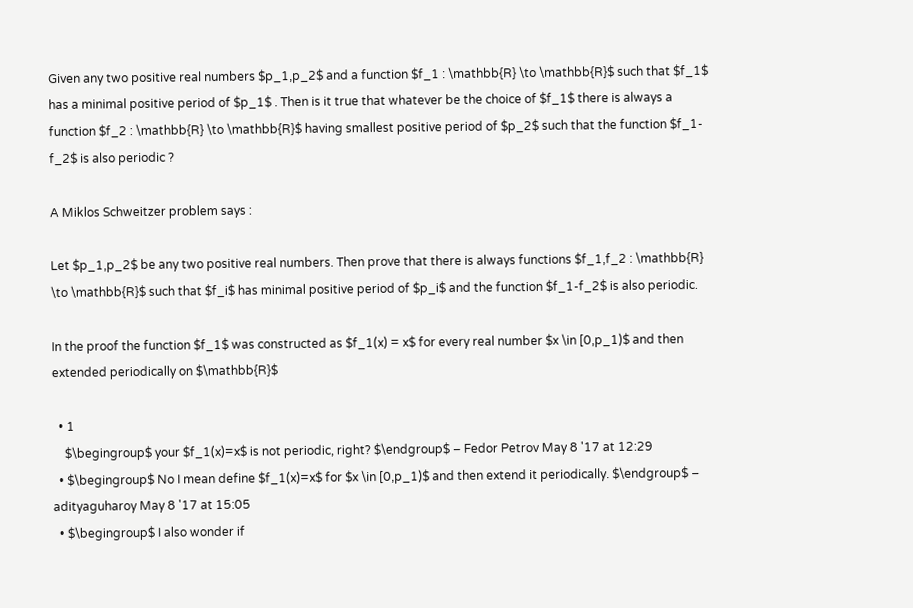Given any two positive real numbers $p_1,p_2$ and a function $f_1 : \mathbb{R} \to \mathbb{R}$ such that $f_1$ has a minimal positive period of $p_1$ . Then is it true that whatever be the choice of $f_1$ there is always a function $f_2 : \mathbb{R} \to \mathbb{R}$ having smallest positive period of $p_2$ such that the function $f_1-f_2$ is also periodic ?

A Miklos Schweitzer problem says :

Let $p_1,p_2$ be any two positive real numbers. Then prove that there is always functions $f_1,f_2 : \mathbb{R} \to \mathbb{R}$ such that $f_i$ has minimal positive period of $p_i$ and the function $f_1-f_2$ is also periodic.

In the proof the function $f_1$ was constructed as $f_1(x) = x$ for every real number $x \in [0,p_1)$ and then extended periodically on $\mathbb{R}$

  • 1
    $\begingroup$ your $f_1(x)=x$ is not periodic, right? $\endgroup$ – Fedor Petrov May 8 '17 at 12:29
  • $\begingroup$ No I mean define $f_1(x)=x$ for $x \in [0,p_1)$ and then extend it periodically. $\endgroup$ – adityaguharoy May 8 '17 at 15:05
  • $\begingroup$ I also wonder if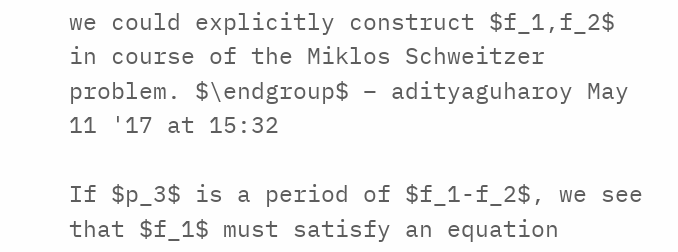we could explicitly construct $f_1,f_2$ in course of the Miklos Schweitzer problem. $\endgroup$ – adityaguharoy May 11 '17 at 15:32

If $p_3$ is a period of $f_1-f_2$, we see that $f_1$ must satisfy an equation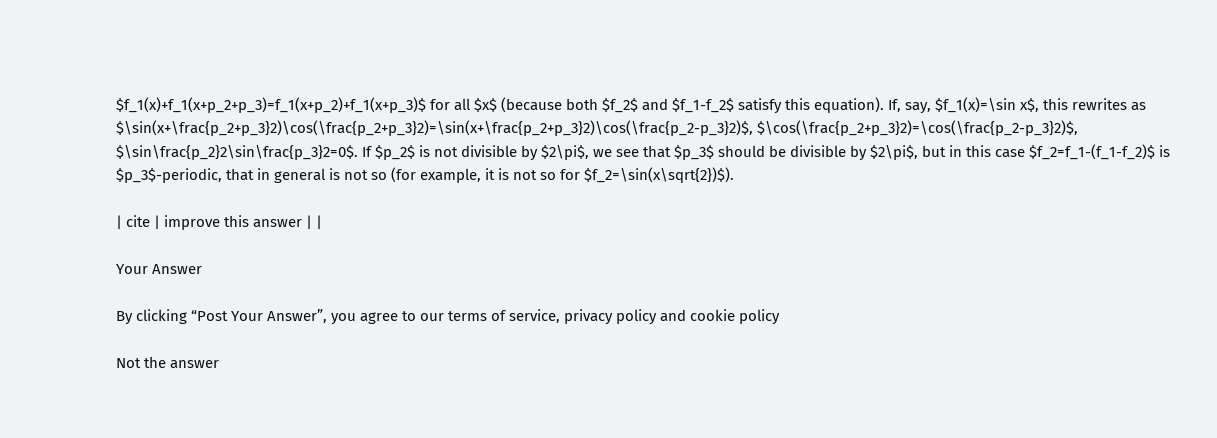$f_1(x)+f_1(x+p_2+p_3)=f_1(x+p_2)+f_1(x+p_3)$ for all $x$ (because both $f_2$ and $f_1-f_2$ satisfy this equation). If, say, $f_1(x)=\sin x$, this rewrites as $\sin(x+\frac{p_2+p_3}2)\cos(\frac{p_2+p_3}2)=\sin(x+\frac{p_2+p_3}2)\cos(\frac{p_2-p_3}2)$, $\cos(\frac{p_2+p_3}2)=\cos(\frac{p_2-p_3}2)$, $\sin\frac{p_2}2\sin\frac{p_3}2=0$. If $p_2$ is not divisible by $2\pi$, we see that $p_3$ should be divisible by $2\pi$, but in this case $f_2=f_1-(f_1-f_2)$ is $p_3$-periodic, that in general is not so (for example, it is not so for $f_2=\sin(x\sqrt{2})$).

| cite | improve this answer | |

Your Answer

By clicking “Post Your Answer”, you agree to our terms of service, privacy policy and cookie policy

Not the answer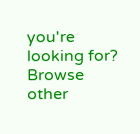you're looking for? Browse other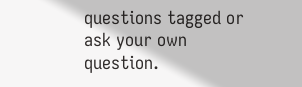questions tagged or ask your own question.